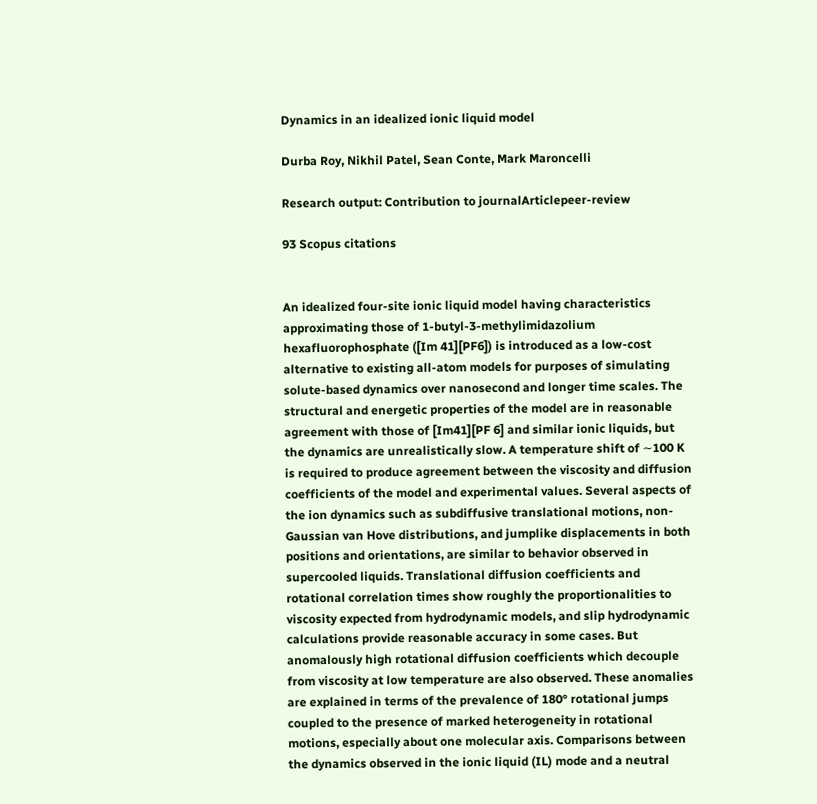Dynamics in an idealized ionic liquid model

Durba Roy, Nikhil Patel, Sean Conte, Mark Maroncelli

Research output: Contribution to journalArticlepeer-review

93 Scopus citations


An idealized four-site ionic liquid model having characteristics approximating those of 1-butyl-3-methylimidazolium hexafluorophosphate ([Im 41][PF6]) is introduced as a low-cost alternative to existing all-atom models for purposes of simulating solute-based dynamics over nanosecond and longer time scales. The structural and energetic properties of the model are in reasonable agreement with those of [Im41][PF 6] and similar ionic liquids, but the dynamics are unrealistically slow. A temperature shift of ∼100 K is required to produce agreement between the viscosity and diffusion coefficients of the model and experimental values. Several aspects of the ion dynamics such as subdiffusive translational motions, non-Gaussian van Hove distributions, and jumplike displacements in both positions and orientations, are similar to behavior observed in supercooled liquids. Translational diffusion coefficients and rotational correlation times show roughly the proportionalities to viscosity expected from hydrodynamic models, and slip hydrodynamic calculations provide reasonable accuracy in some cases. But anomalously high rotational diffusion coefficients which decouple from viscosity at low temperature are also observed. These anomalies are explained in terms of the prevalence of 180° rotational jumps coupled to the presence of marked heterogeneity in rotational motions, especially about one molecular axis. Comparisons between the dynamics observed in the ionic liquid (IL) mode and a neutral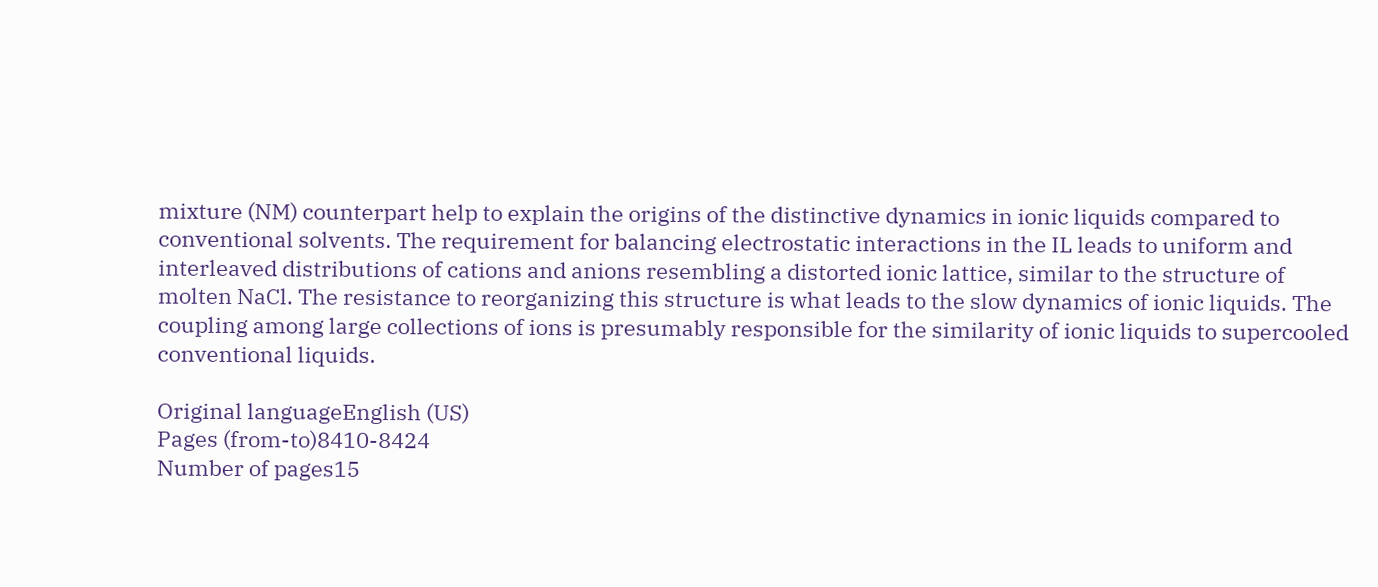mixture (NM) counterpart help to explain the origins of the distinctive dynamics in ionic liquids compared to conventional solvents. The requirement for balancing electrostatic interactions in the IL leads to uniform and interleaved distributions of cations and anions resembling a distorted ionic lattice, similar to the structure of molten NaCl. The resistance to reorganizing this structure is what leads to the slow dynamics of ionic liquids. The coupling among large collections of ions is presumably responsible for the similarity of ionic liquids to supercooled conventional liquids.

Original languageEnglish (US)
Pages (from-to)8410-8424
Number of pages15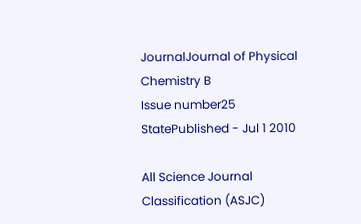JournalJournal of Physical Chemistry B
Issue number25
StatePublished - Jul 1 2010

All Science Journal Classification (ASJC)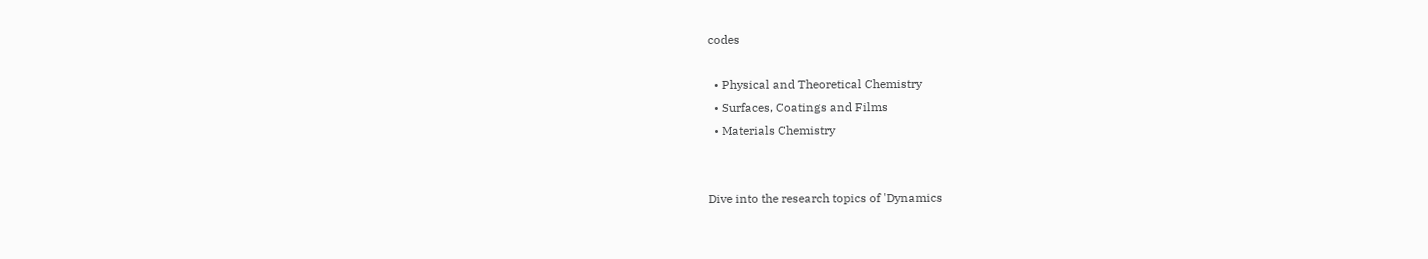codes

  • Physical and Theoretical Chemistry
  • Surfaces, Coatings and Films
  • Materials Chemistry


Dive into the research topics of 'Dynamics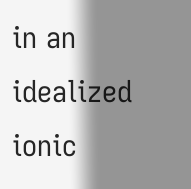in an idealized ionic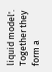liquid model'. Together they form a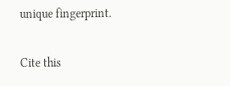unique fingerprint.

Cite this